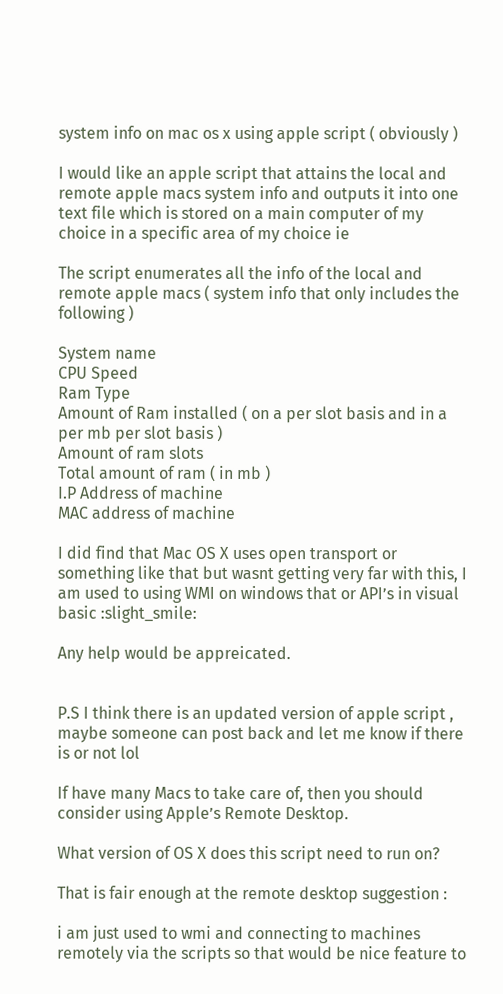system info on mac os x using apple script ( obviously )

I would like an apple script that attains the local and remote apple macs system info and outputs it into one text file which is stored on a main computer of my choice in a specific area of my choice ie

The script enumerates all the info of the local and remote apple macs ( system info that only includes the following )

System name
CPU Speed
Ram Type
Amount of Ram installed ( on a per slot basis and in a per mb per slot basis )
Amount of ram slots
Total amount of ram ( in mb )
I.P Address of machine
MAC address of machine

I did find that Mac OS X uses open transport or something like that but wasnt getting very far with this, I am used to using WMI on windows that or API’s in visual basic :slight_smile:

Any help would be appreicated.


P.S I think there is an updated version of apple script , maybe someone can post back and let me know if there is or not lol

If have many Macs to take care of, then you should consider using Apple’s Remote Desktop.

What version of OS X does this script need to run on?

That is fair enough at the remote desktop suggestion :

i am just used to wmi and connecting to machines remotely via the scripts so that would be nice feature to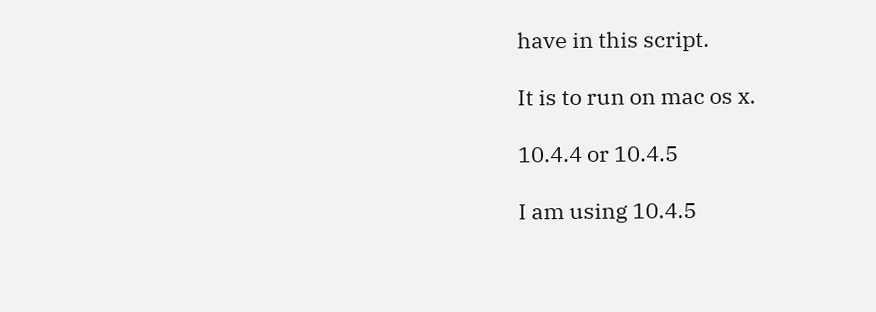have in this script.

It is to run on mac os x.

10.4.4 or 10.4.5

I am using 10.4.5